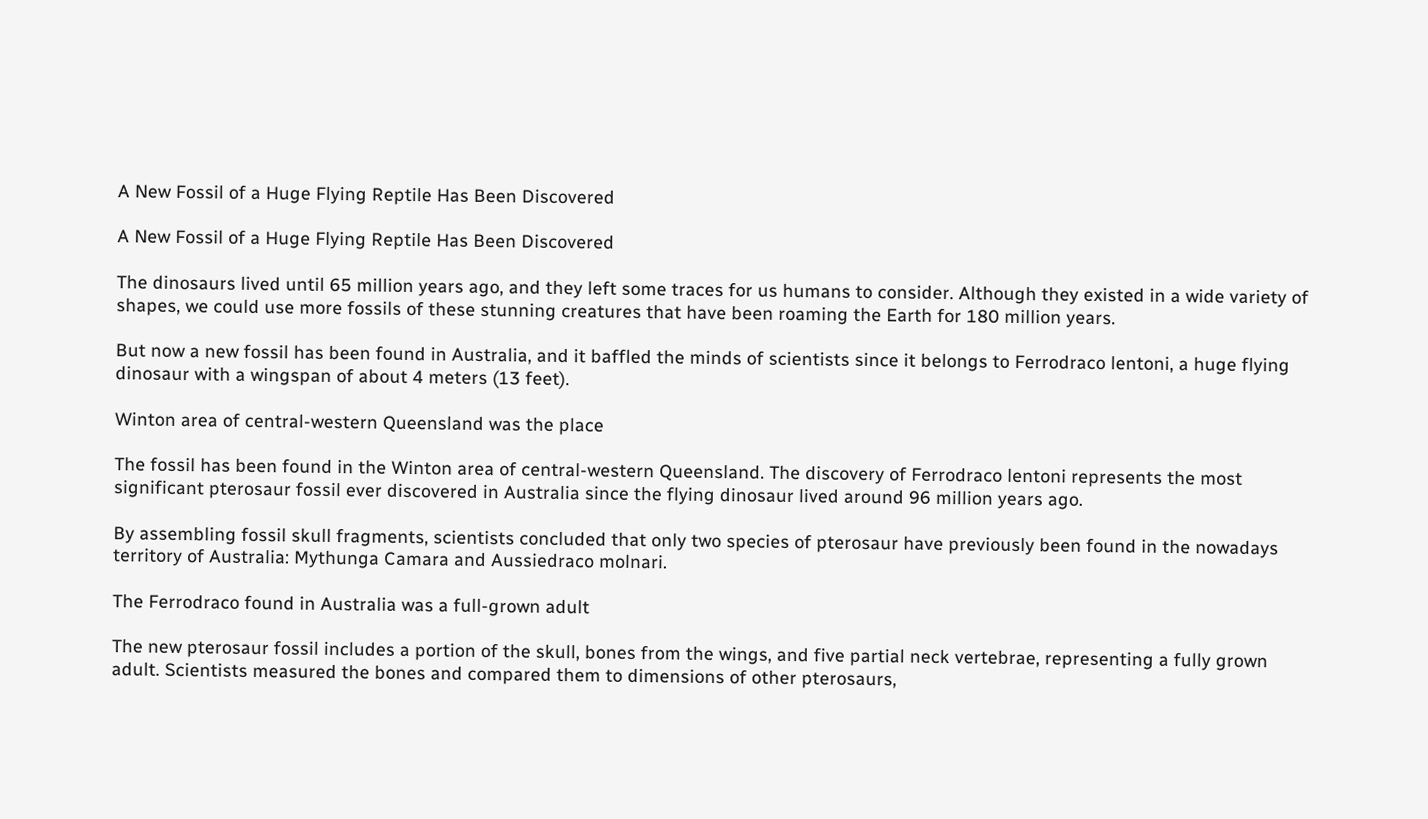A New Fossil of a Huge Flying Reptile Has Been Discovered

A New Fossil of a Huge Flying Reptile Has Been Discovered

The dinosaurs lived until 65 million years ago, and they left some traces for us humans to consider. Although they existed in a wide variety of shapes, we could use more fossils of these stunning creatures that have been roaming the Earth for 180 million years.

But now a new fossil has been found in Australia, and it baffled the minds of scientists since it belongs to Ferrodraco lentoni, a huge flying dinosaur with a wingspan of about 4 meters (13 feet).

Winton area of central-western Queensland was the place

The fossil has been found in the Winton area of central-western Queensland. The discovery of Ferrodraco lentoni represents the most significant pterosaur fossil ever discovered in Australia since the flying dinosaur lived around 96 million years ago.

By assembling fossil skull fragments, scientists concluded that only two species of pterosaur have previously been found in the nowadays territory of Australia: Mythunga Camara and Aussiedraco molnari.

The Ferrodraco found in Australia was a full-grown adult

The new pterosaur fossil includes a portion of the skull, bones from the wings, and five partial neck vertebrae, representing a fully grown adult. Scientists measured the bones and compared them to dimensions of other pterosaurs,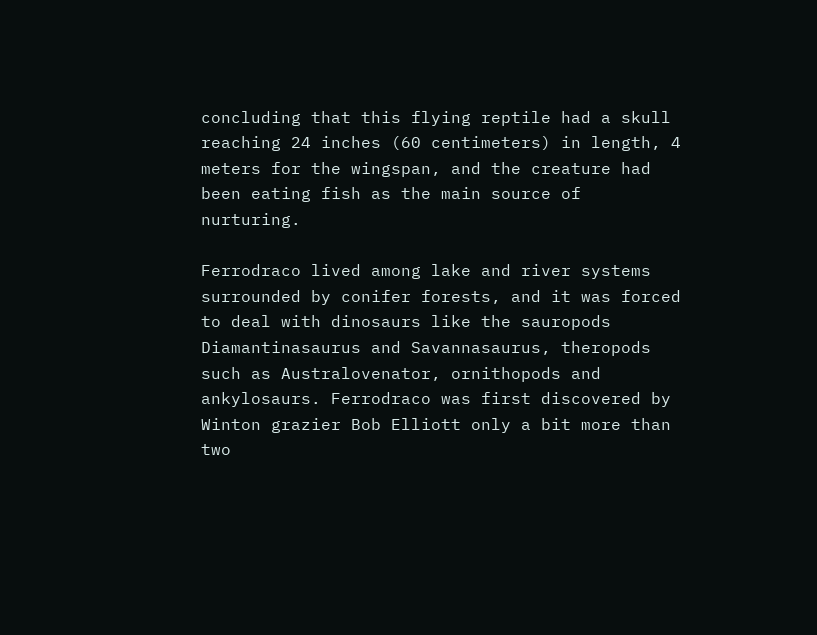concluding that this flying reptile had a skull reaching 24 inches (60 centimeters) in length, 4 meters for the wingspan, and the creature had been eating fish as the main source of nurturing.

Ferrodraco lived among lake and river systems surrounded by conifer forests, and it was forced to deal with dinosaurs like the sauropods Diamantinasaurus and Savannasaurus, theropods such as Australovenator, ornithopods and ankylosaurs. Ferrodraco was first discovered by Winton grazier Bob Elliott only a bit more than two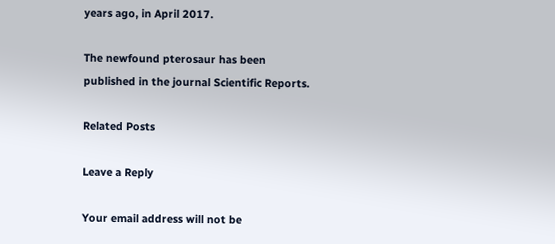years ago, in April 2017.

The newfound pterosaur has been published in the journal Scientific Reports.

Related Posts

Leave a Reply

Your email address will not be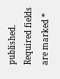published. Required fields are marked *